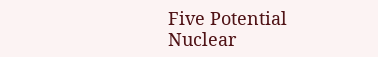Five Potential Nuclear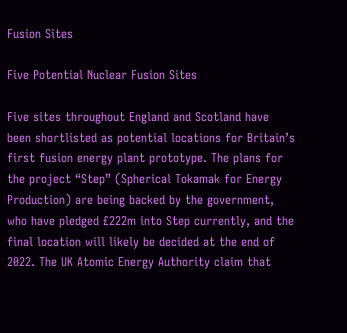Fusion Sites

Five Potential Nuclear Fusion Sites

Five sites throughout England and Scotland have been shortlisted as potential locations for Britain’s first fusion energy plant prototype. The plans for the project “Step” (Spherical Tokamak for Energy Production) are being backed by the government, who have pledged £222m into Step currently, and the final location will likely be decided at the end of 2022. The UK Atomic Energy Authority claim that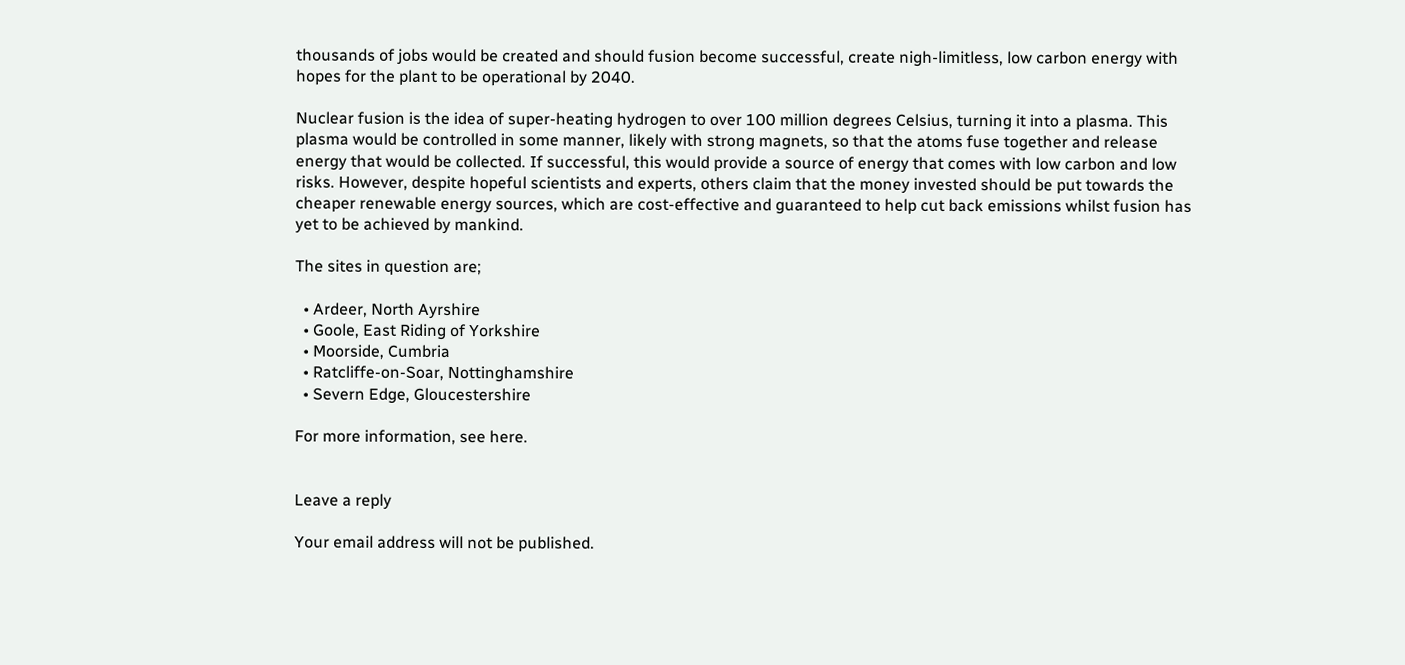thousands of jobs would be created and should fusion become successful, create nigh-limitless, low carbon energy with hopes for the plant to be operational by 2040.

Nuclear fusion is the idea of super-heating hydrogen to over 100 million degrees Celsius, turning it into a plasma. This plasma would be controlled in some manner, likely with strong magnets, so that the atoms fuse together and release energy that would be collected. If successful, this would provide a source of energy that comes with low carbon and low risks. However, despite hopeful scientists and experts, others claim that the money invested should be put towards the cheaper renewable energy sources, which are cost-effective and guaranteed to help cut back emissions whilst fusion has yet to be achieved by mankind.

The sites in question are;

  • Ardeer, North Ayrshire
  • Goole, East Riding of Yorkshire
  • Moorside, Cumbria
  • Ratcliffe-on-Soar, Nottinghamshire
  • Severn Edge, Gloucestershire

For more information, see here.


Leave a reply

Your email address will not be published.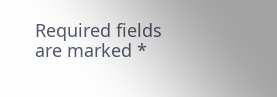Required fields are marked *